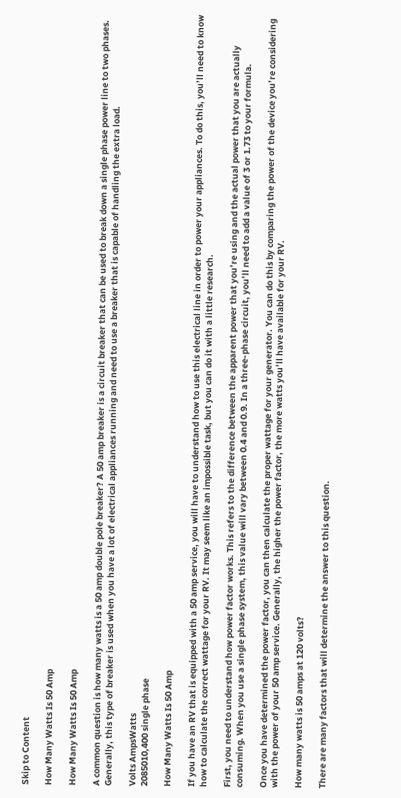Skip to Content

How Many Watts Is 50 Amp

How Many Watts Is 50 Amp

A common question is how many watts is a 50 amp double pole breaker? A 50 amp breaker is a circuit breaker that can be used to break down a single phase power line to two phases. Generally, this type of breaker is used when you have a lot of electrical appliances running and need to use a breaker that is capable of handling the extra load.

Volts AmpsWatts
2085010,400 single phase

How Many Watts Is 50 Amp

If you have an RV that is equipped with a 50 amp service, you will have to understand how to use this electrical line in order to power your appliances. To do this, you’ll need to know how to calculate the correct wattage for your RV. It may seem like an impossible task, but you can do it with a little research.

First, you need to understand how power factor works. This refers to the difference between the apparent power that you’re using and the actual power that you are actually consuming. When you use a single phase system, this value will vary between 0.4 and 0.9. In a three-phase circuit, you’ll need to add a value of 3 or 1.73 to your formula.

Once you have determined the power factor, you can then calculate the proper wattage for your generator. You can do this by comparing the power of the device you’re considering with the power of your 50 amp service. Generally, the higher the power factor, the more watts you’ll have available for your RV.

How many watts is 50 amps at 120 volts?

There are many factors that will determine the answer to this question.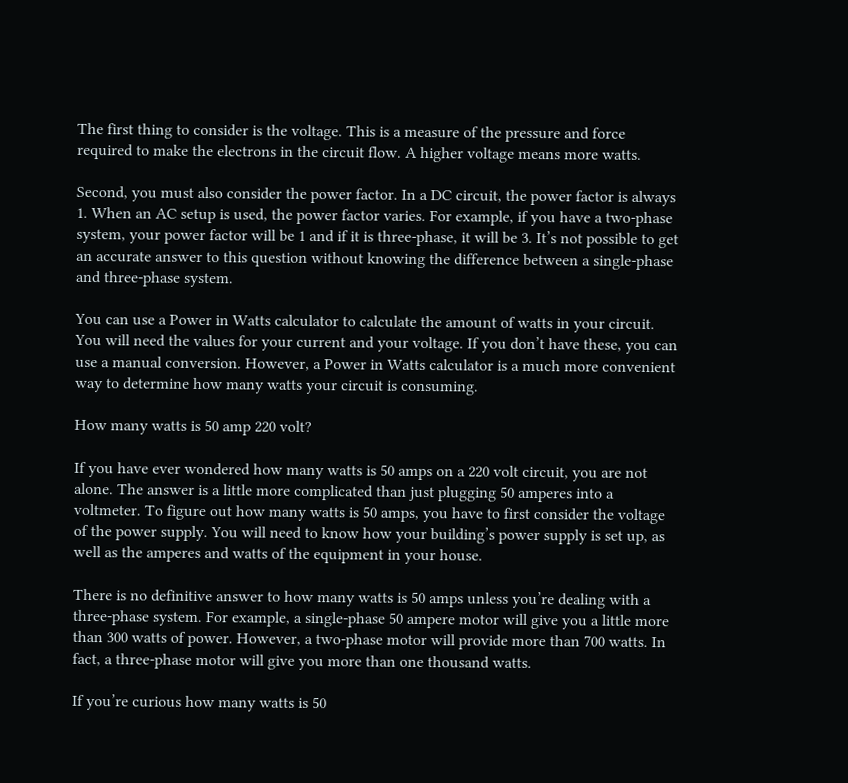The first thing to consider is the voltage. This is a measure of the pressure and force required to make the electrons in the circuit flow. A higher voltage means more watts.

Second, you must also consider the power factor. In a DC circuit, the power factor is always 1. When an AC setup is used, the power factor varies. For example, if you have a two-phase system, your power factor will be 1 and if it is three-phase, it will be 3. It’s not possible to get an accurate answer to this question without knowing the difference between a single-phase and three-phase system.

You can use a Power in Watts calculator to calculate the amount of watts in your circuit. You will need the values for your current and your voltage. If you don’t have these, you can use a manual conversion. However, a Power in Watts calculator is a much more convenient way to determine how many watts your circuit is consuming.

How many watts is 50 amp 220 volt?

If you have ever wondered how many watts is 50 amps on a 220 volt circuit, you are not alone. The answer is a little more complicated than just plugging 50 amperes into a voltmeter. To figure out how many watts is 50 amps, you have to first consider the voltage of the power supply. You will need to know how your building’s power supply is set up, as well as the amperes and watts of the equipment in your house.

There is no definitive answer to how many watts is 50 amps unless you’re dealing with a three-phase system. For example, a single-phase 50 ampere motor will give you a little more than 300 watts of power. However, a two-phase motor will provide more than 700 watts. In fact, a three-phase motor will give you more than one thousand watts.

If you’re curious how many watts is 50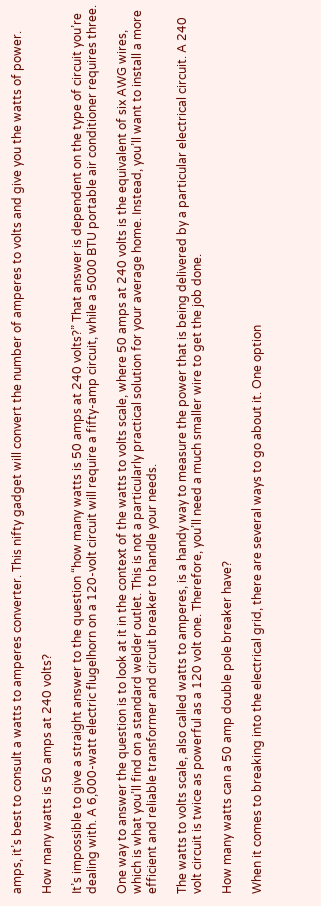amps, it’s best to consult a watts to amperes converter. This nifty gadget will convert the number of amperes to volts and give you the watts of power.

How many watts is 50 amps at 240 volts?

It’s impossible to give a straight answer to the question “how many watts is 50 amps at 240 volts?” That answer is dependent on the type of circuit you’re dealing with. A 6,000-watt electric flugelhorn on a 120-volt circuit will require a fifty-amp circuit, while a 5000 BTU portable air conditioner requires three.

One way to answer the question is to look at it in the context of the watts to volts scale, where 50 amps at 240 volts is the equivalent of six AWG wires, which is what you’ll find on a standard welder outlet. This is not a particularly practical solution for your average home. Instead, you’ll want to install a more efficient and reliable transformer and circuit breaker to handle your needs.

The watts to volts scale, also called watts to amperes, is a handy way to measure the power that is being delivered by a particular electrical circuit. A 240 volt circuit is twice as powerful as a 120 volt one. Therefore, you’ll need a much smaller wire to get the job done.

How many watts can a 50 amp double pole breaker have?

When it comes to breaking into the electrical grid, there are several ways to go about it. One option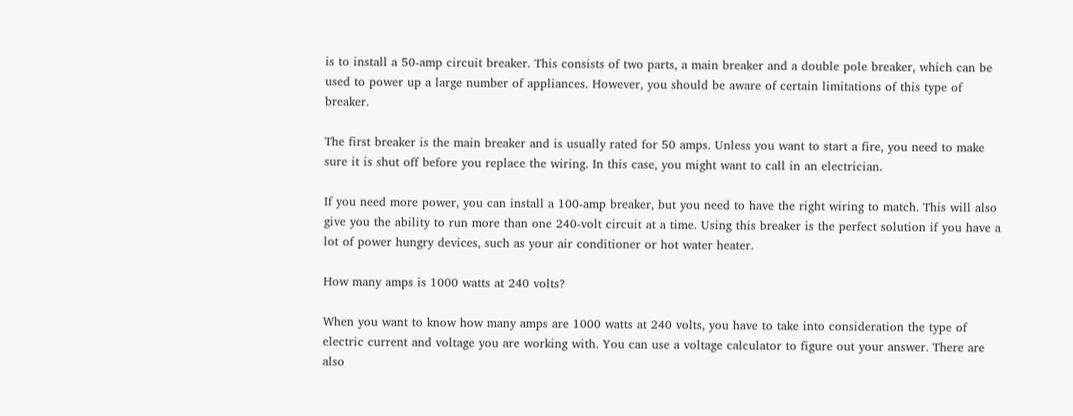is to install a 50-amp circuit breaker. This consists of two parts, a main breaker and a double pole breaker, which can be used to power up a large number of appliances. However, you should be aware of certain limitations of this type of breaker.

The first breaker is the main breaker and is usually rated for 50 amps. Unless you want to start a fire, you need to make sure it is shut off before you replace the wiring. In this case, you might want to call in an electrician.

If you need more power, you can install a 100-amp breaker, but you need to have the right wiring to match. This will also give you the ability to run more than one 240-volt circuit at a time. Using this breaker is the perfect solution if you have a lot of power hungry devices, such as your air conditioner or hot water heater.

How many amps is 1000 watts at 240 volts?

When you want to know how many amps are 1000 watts at 240 volts, you have to take into consideration the type of electric current and voltage you are working with. You can use a voltage calculator to figure out your answer. There are also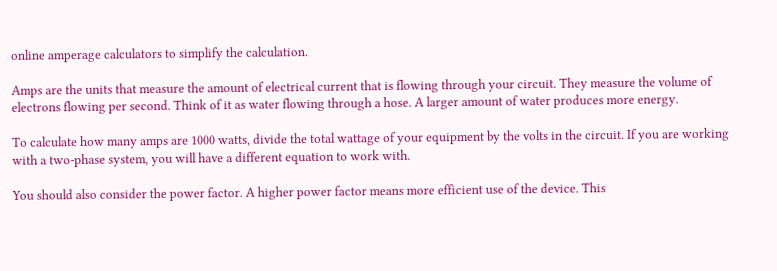online amperage calculators to simplify the calculation.

Amps are the units that measure the amount of electrical current that is flowing through your circuit. They measure the volume of electrons flowing per second. Think of it as water flowing through a hose. A larger amount of water produces more energy.

To calculate how many amps are 1000 watts, divide the total wattage of your equipment by the volts in the circuit. If you are working with a two-phase system, you will have a different equation to work with.

You should also consider the power factor. A higher power factor means more efficient use of the device. This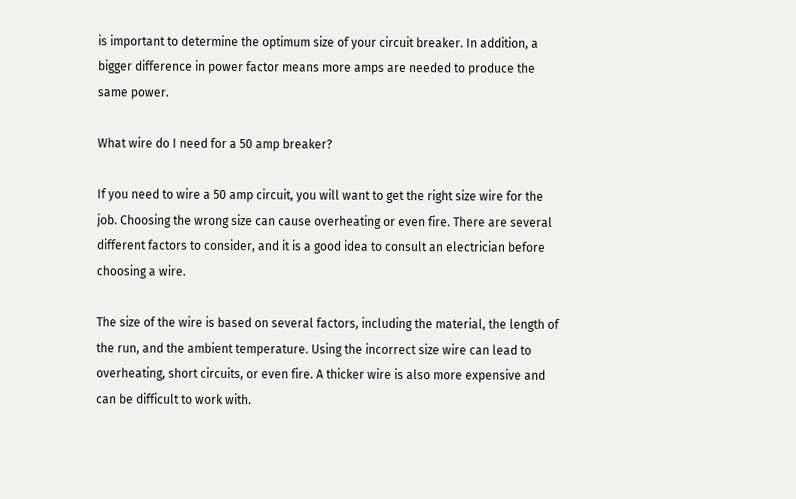is important to determine the optimum size of your circuit breaker. In addition, a bigger difference in power factor means more amps are needed to produce the same power.

What wire do I need for a 50 amp breaker?

If you need to wire a 50 amp circuit, you will want to get the right size wire for the job. Choosing the wrong size can cause overheating or even fire. There are several different factors to consider, and it is a good idea to consult an electrician before choosing a wire.

The size of the wire is based on several factors, including the material, the length of the run, and the ambient temperature. Using the incorrect size wire can lead to overheating, short circuits, or even fire. A thicker wire is also more expensive and can be difficult to work with.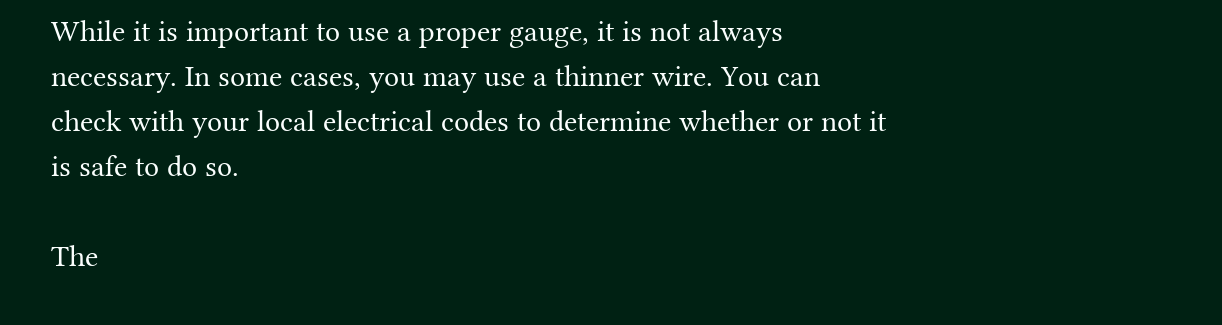While it is important to use a proper gauge, it is not always necessary. In some cases, you may use a thinner wire. You can check with your local electrical codes to determine whether or not it is safe to do so.

The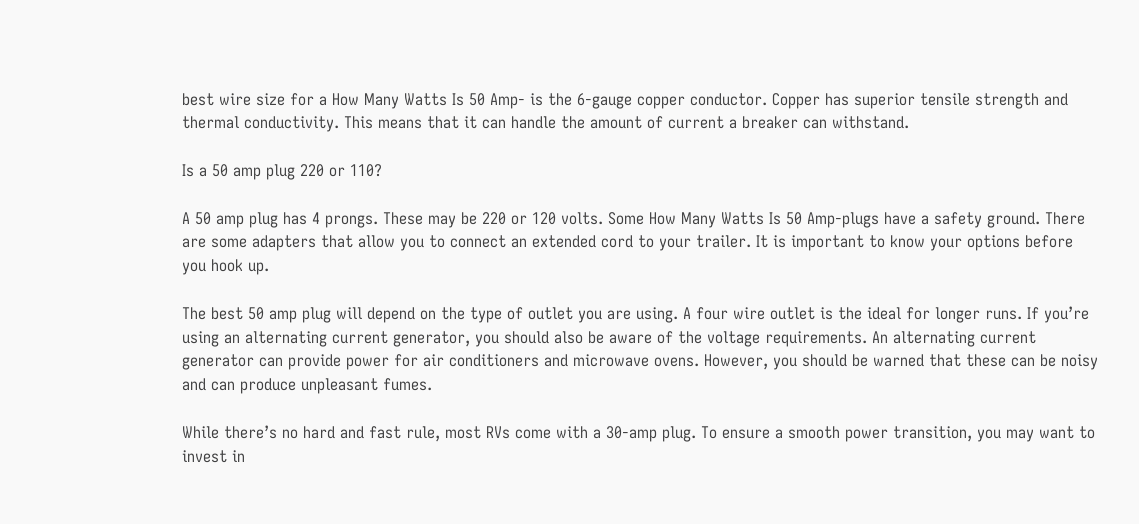best wire size for a How Many Watts Is 50 Amp- is the 6-gauge copper conductor. Copper has superior tensile strength and thermal conductivity. This means that it can handle the amount of current a breaker can withstand.

Is a 50 amp plug 220 or 110?

A 50 amp plug has 4 prongs. These may be 220 or 120 volts. Some How Many Watts Is 50 Amp-plugs have a safety ground. There are some adapters that allow you to connect an extended cord to your trailer. It is important to know your options before you hook up.

The best 50 amp plug will depend on the type of outlet you are using. A four wire outlet is the ideal for longer runs. If you’re using an alternating current generator, you should also be aware of the voltage requirements. An alternating current generator can provide power for air conditioners and microwave ovens. However, you should be warned that these can be noisy and can produce unpleasant fumes.

While there’s no hard and fast rule, most RVs come with a 30-amp plug. To ensure a smooth power transition, you may want to invest in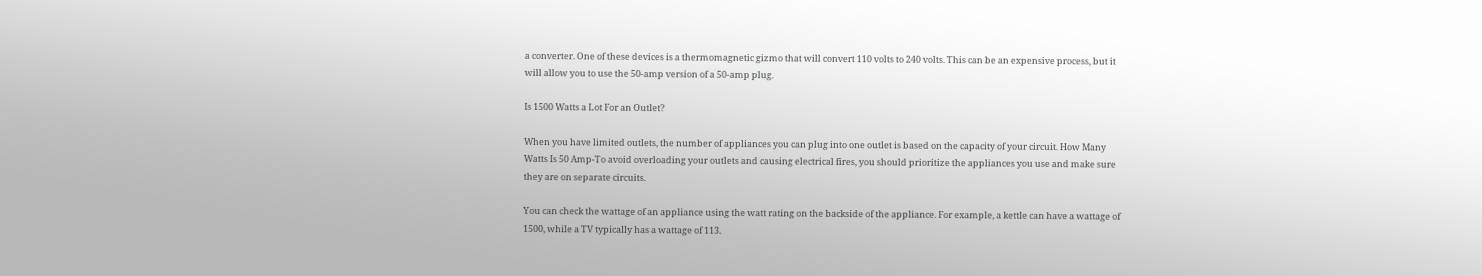a converter. One of these devices is a thermomagnetic gizmo that will convert 110 volts to 240 volts. This can be an expensive process, but it will allow you to use the 50-amp version of a 50-amp plug.

Is 1500 Watts a Lot For an Outlet?

When you have limited outlets, the number of appliances you can plug into one outlet is based on the capacity of your circuit. How Many Watts Is 50 Amp-To avoid overloading your outlets and causing electrical fires, you should prioritize the appliances you use and make sure they are on separate circuits.

You can check the wattage of an appliance using the watt rating on the backside of the appliance. For example, a kettle can have a wattage of 1500, while a TV typically has a wattage of 113.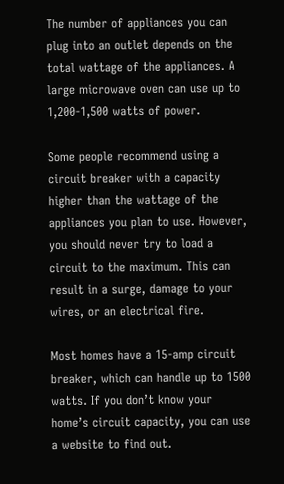The number of appliances you can plug into an outlet depends on the total wattage of the appliances. A large microwave oven can use up to 1,200-1,500 watts of power.

Some people recommend using a circuit breaker with a capacity higher than the wattage of the appliances you plan to use. However, you should never try to load a circuit to the maximum. This can result in a surge, damage to your wires, or an electrical fire.

Most homes have a 15-amp circuit breaker, which can handle up to 1500 watts. If you don’t know your home’s circuit capacity, you can use a website to find out.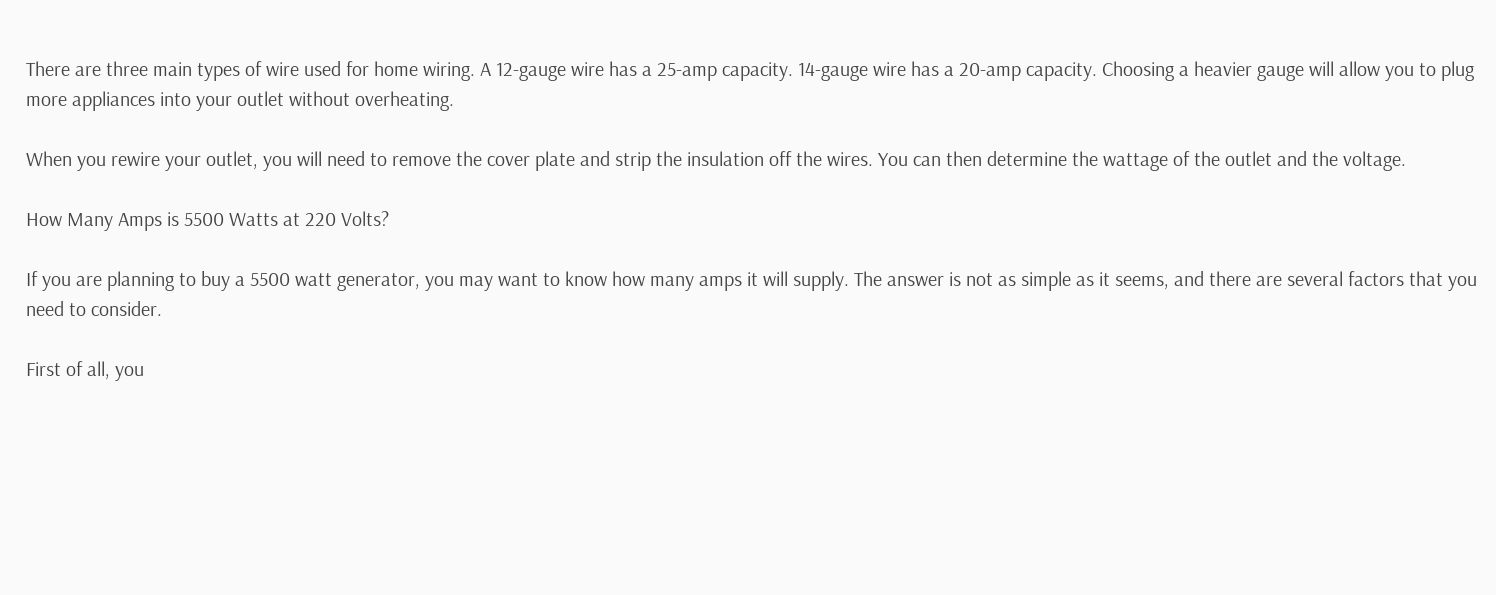There are three main types of wire used for home wiring. A 12-gauge wire has a 25-amp capacity. 14-gauge wire has a 20-amp capacity. Choosing a heavier gauge will allow you to plug more appliances into your outlet without overheating.

When you rewire your outlet, you will need to remove the cover plate and strip the insulation off the wires. You can then determine the wattage of the outlet and the voltage.

How Many Amps is 5500 Watts at 220 Volts?

If you are planning to buy a 5500 watt generator, you may want to know how many amps it will supply. The answer is not as simple as it seems, and there are several factors that you need to consider.

First of all, you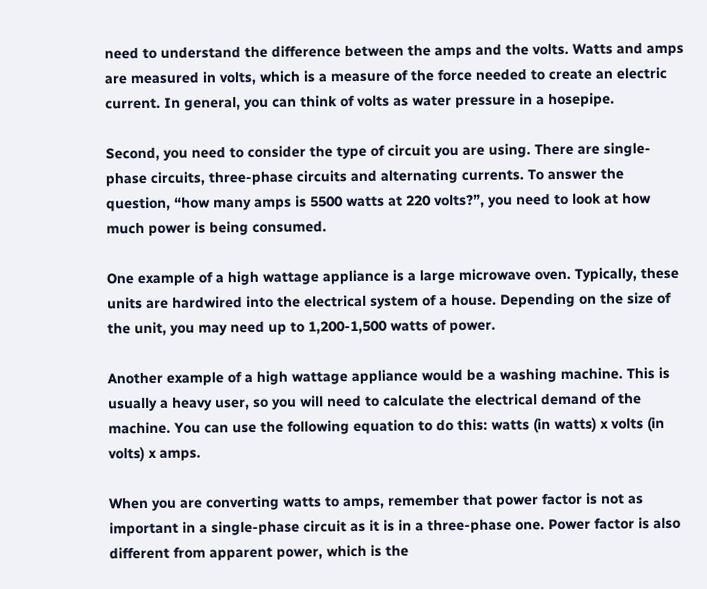need to understand the difference between the amps and the volts. Watts and amps are measured in volts, which is a measure of the force needed to create an electric current. In general, you can think of volts as water pressure in a hosepipe.

Second, you need to consider the type of circuit you are using. There are single-phase circuits, three-phase circuits and alternating currents. To answer the question, “how many amps is 5500 watts at 220 volts?”, you need to look at how much power is being consumed.

One example of a high wattage appliance is a large microwave oven. Typically, these units are hardwired into the electrical system of a house. Depending on the size of the unit, you may need up to 1,200-1,500 watts of power.

Another example of a high wattage appliance would be a washing machine. This is usually a heavy user, so you will need to calculate the electrical demand of the machine. You can use the following equation to do this: watts (in watts) x volts (in volts) x amps.

When you are converting watts to amps, remember that power factor is not as important in a single-phase circuit as it is in a three-phase one. Power factor is also different from apparent power, which is the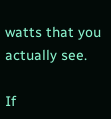watts that you actually see.

If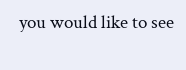you would like to see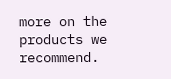more on the products we recommend.